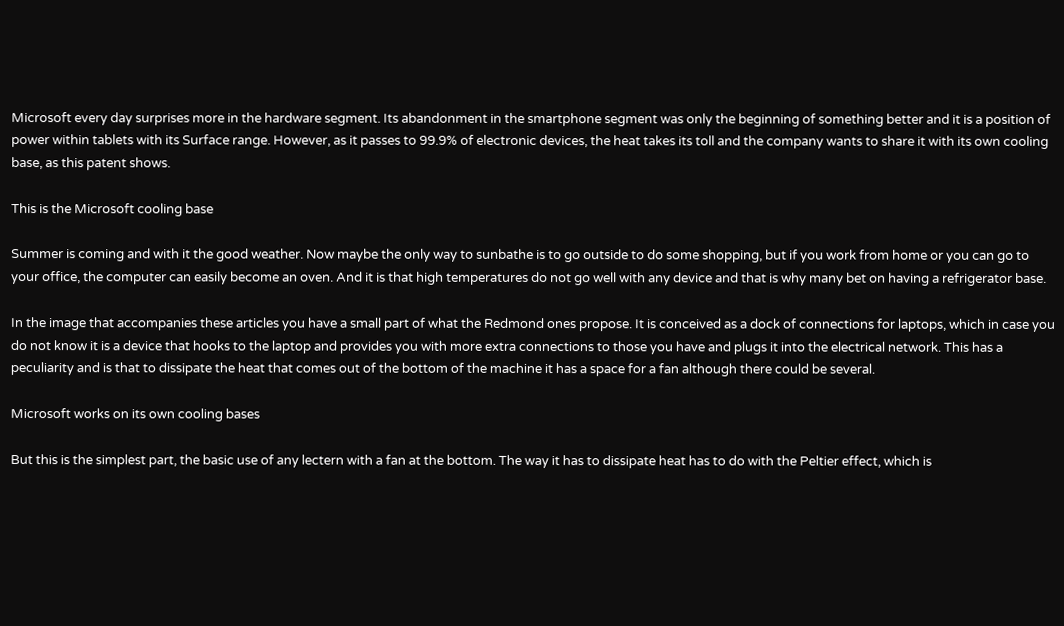Microsoft every day surprises more in the hardware segment. Its abandonment in the smartphone segment was only the beginning of something better and it is a position of power within tablets with its Surface range. However, as it passes to 99.9% of electronic devices, the heat takes its toll and the company wants to share it with its own cooling base, as this patent shows.

This is the Microsoft cooling base

Summer is coming and with it the good weather. Now maybe the only way to sunbathe is to go outside to do some shopping, but if you work from home or you can go to your office, the computer can easily become an oven. And it is that high temperatures do not go well with any device and that is why many bet on having a refrigerator base.

In the image that accompanies these articles you have a small part of what the Redmond ones propose. It is conceived as a dock of connections for laptops, which in case you do not know it is a device that hooks to the laptop and provides you with more extra connections to those you have and plugs it into the electrical network. This has a peculiarity and is that to dissipate the heat that comes out of the bottom of the machine it has a space for a fan although there could be several.

Microsoft works on its own cooling bases

But this is the simplest part, the basic use of any lectern with a fan at the bottom. The way it has to dissipate heat has to do with the Peltier effect, which is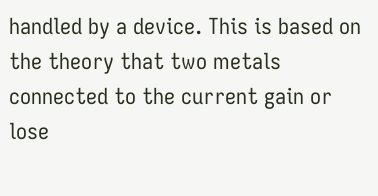handled by a device. This is based on the theory that two metals connected to the current gain or lose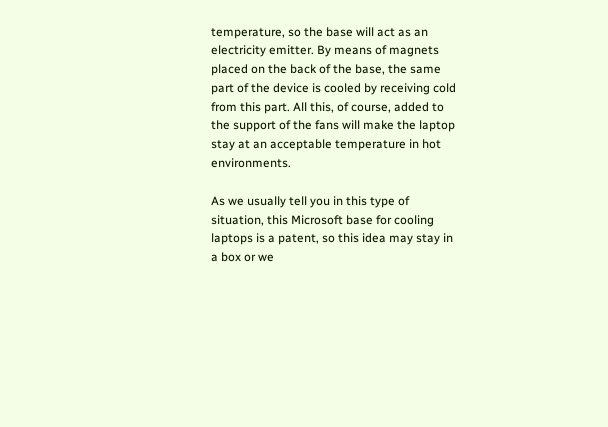temperature, so the base will act as an electricity emitter. By means of magnets placed on the back of the base, the same part of the device is cooled by receiving cold from this part. All this, of course, added to the support of the fans will make the laptop stay at an acceptable temperature in hot environments.

As we usually tell you in this type of situation, this Microsoft base for cooling laptops is a patent, so this idea may stay in a box or we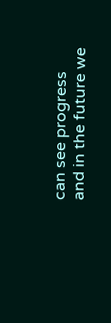can see progress and in the future we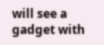will see a gadget with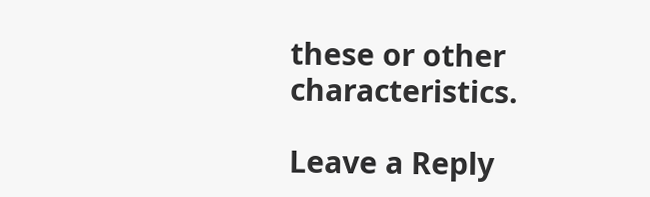these or other characteristics.

Leave a Reply